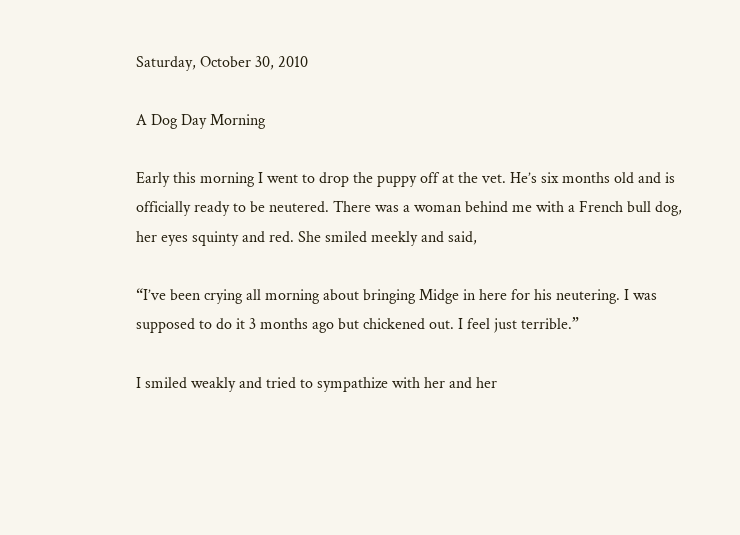Saturday, October 30, 2010

A Dog Day Morning

Early this morning I went to drop the puppy off at the vet. He’s six months old and is officially ready to be neutered. There was a woman behind me with a French bull dog, her eyes squinty and red. She smiled meekly and said,

“I’ve been crying all morning about bringing Midge in here for his neutering. I was supposed to do it 3 months ago but chickened out. I feel just terrible.”

I smiled weakly and tried to sympathize with her and her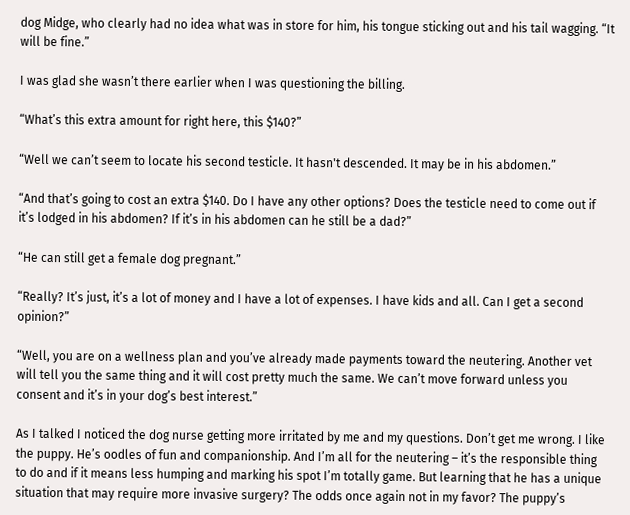dog Midge, who clearly had no idea what was in store for him, his tongue sticking out and his tail wagging. “It will be fine.”

I was glad she wasn’t there earlier when I was questioning the billing.

“What’s this extra amount for right here, this $140?”

“Well we can’t seem to locate his second testicle. It hasn't descended. It may be in his abdomen.”

“And that’s going to cost an extra $140. Do I have any other options? Does the testicle need to come out if it’s lodged in his abdomen? If it’s in his abdomen can he still be a dad?”

“He can still get a female dog pregnant.”

“Really? It’s just, it’s a lot of money and I have a lot of expenses. I have kids and all. Can I get a second opinion?”

“Well, you are on a wellness plan and you’ve already made payments toward the neutering. Another vet will tell you the same thing and it will cost pretty much the same. We can’t move forward unless you consent and it’s in your dog’s best interest.”

As I talked I noticed the dog nurse getting more irritated by me and my questions. Don’t get me wrong. I like the puppy. He’s oodles of fun and companionship. And I’m all for the neutering – it’s the responsible thing to do and if it means less humping and marking his spot I’m totally game. But learning that he has a unique situation that may require more invasive surgery? The odds once again not in my favor? The puppy’s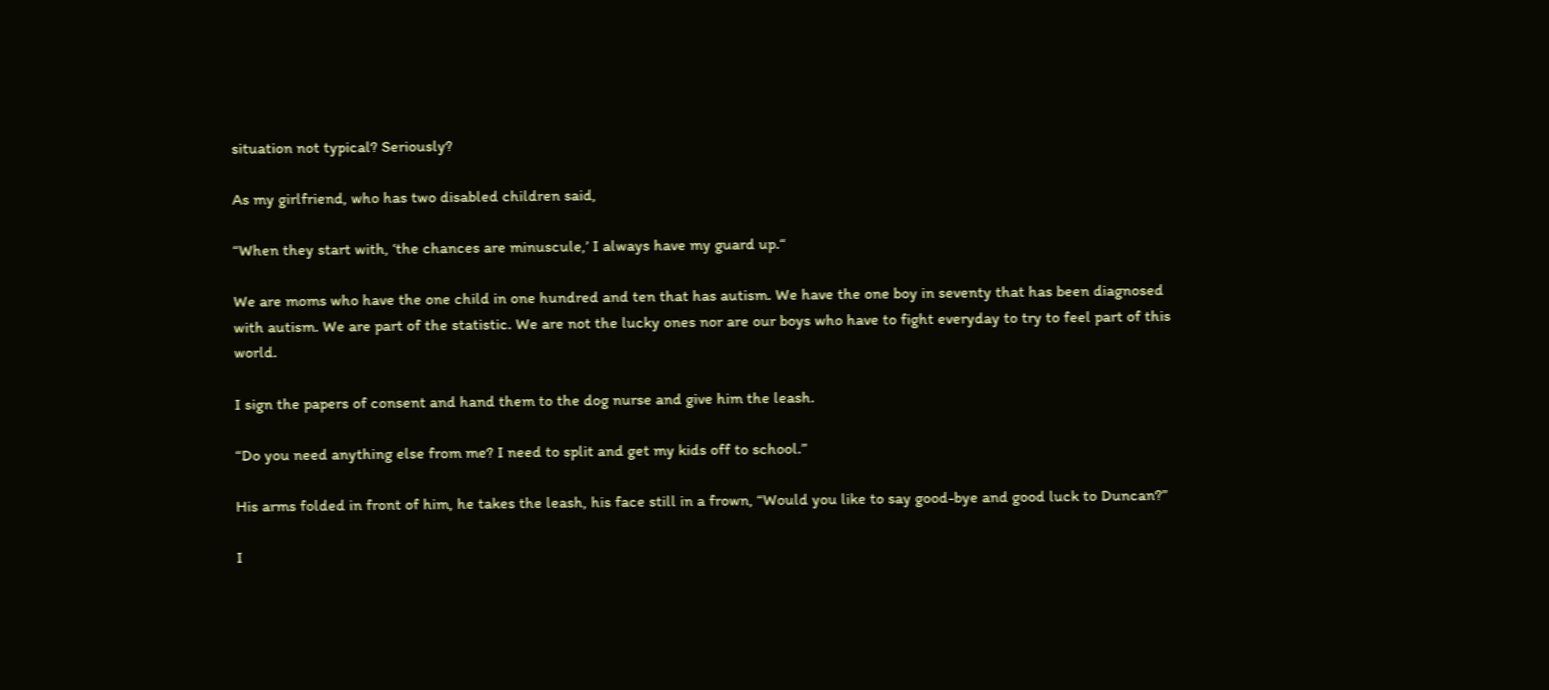situation not typical? Seriously?

As my girlfriend, who has two disabled children said,

“When they start with, ‘the chances are minuscule,’ I always have my guard up.“

We are moms who have the one child in one hundred and ten that has autism. We have the one boy in seventy that has been diagnosed with autism. We are part of the statistic. We are not the lucky ones nor are our boys who have to fight everyday to try to feel part of this world.

I sign the papers of consent and hand them to the dog nurse and give him the leash.

“Do you need anything else from me? I need to split and get my kids off to school.”

His arms folded in front of him, he takes the leash, his face still in a frown, “Would you like to say good-bye and good luck to Duncan?”

I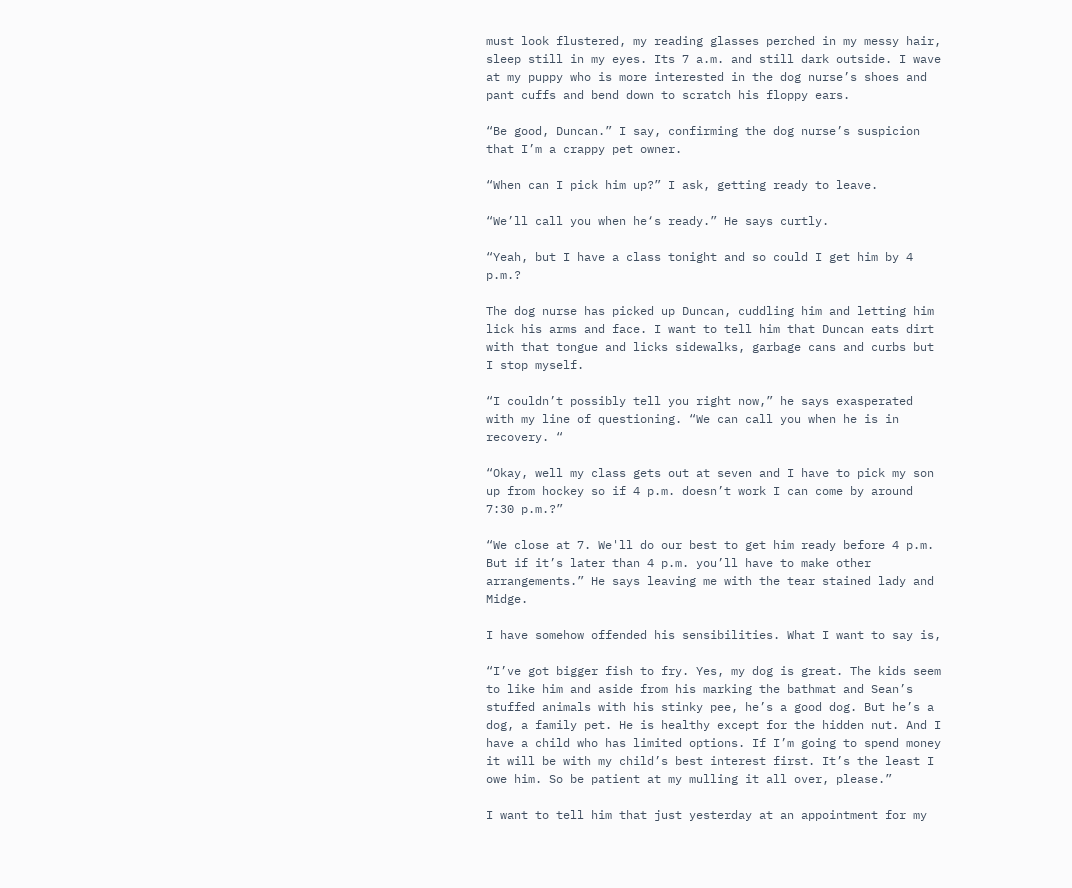must look flustered, my reading glasses perched in my messy hair, sleep still in my eyes. Its 7 a.m. and still dark outside. I wave at my puppy who is more interested in the dog nurse’s shoes and pant cuffs and bend down to scratch his floppy ears.

“Be good, Duncan.” I say, confirming the dog nurse’s suspicion that I’m a crappy pet owner.

“When can I pick him up?” I ask, getting ready to leave.

“We’ll call you when he‘s ready.” He says curtly.

“Yeah, but I have a class tonight and so could I get him by 4 p.m.?

The dog nurse has picked up Duncan, cuddling him and letting him lick his arms and face. I want to tell him that Duncan eats dirt with that tongue and licks sidewalks, garbage cans and curbs but I stop myself.

“I couldn’t possibly tell you right now,” he says exasperated with my line of questioning. “We can call you when he is in recovery. “

“Okay, well my class gets out at seven and I have to pick my son up from hockey so if 4 p.m. doesn’t work I can come by around 7:30 p.m.?”

“We close at 7. We'll do our best to get him ready before 4 p.m. But if it’s later than 4 p.m. you’ll have to make other arrangements.” He says leaving me with the tear stained lady and Midge.

I have somehow offended his sensibilities. What I want to say is,

“I’ve got bigger fish to fry. Yes, my dog is great. The kids seem to like him and aside from his marking the bathmat and Sean’s stuffed animals with his stinky pee, he’s a good dog. But he’s a dog, a family pet. He is healthy except for the hidden nut. And I have a child who has limited options. If I’m going to spend money it will be with my child’s best interest first. It’s the least I owe him. So be patient at my mulling it all over, please.”

I want to tell him that just yesterday at an appointment for my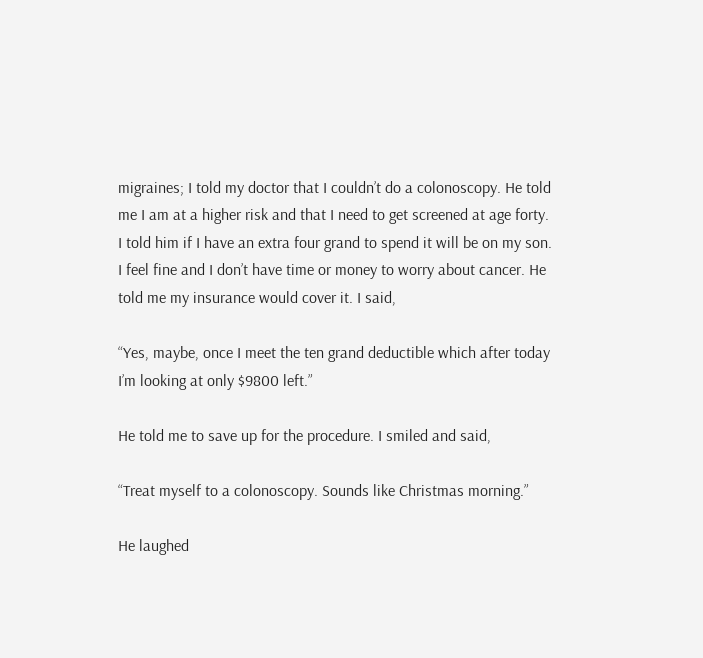migraines; I told my doctor that I couldn’t do a colonoscopy. He told me I am at a higher risk and that I need to get screened at age forty. I told him if I have an extra four grand to spend it will be on my son. I feel fine and I don’t have time or money to worry about cancer. He told me my insurance would cover it. I said,

“Yes, maybe, once I meet the ten grand deductible which after today I’m looking at only $9800 left.”

He told me to save up for the procedure. I smiled and said,

“Treat myself to a colonoscopy. Sounds like Christmas morning.”

He laughed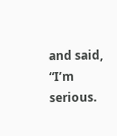and said, “I’m serious.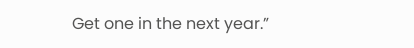Get one in the next year.”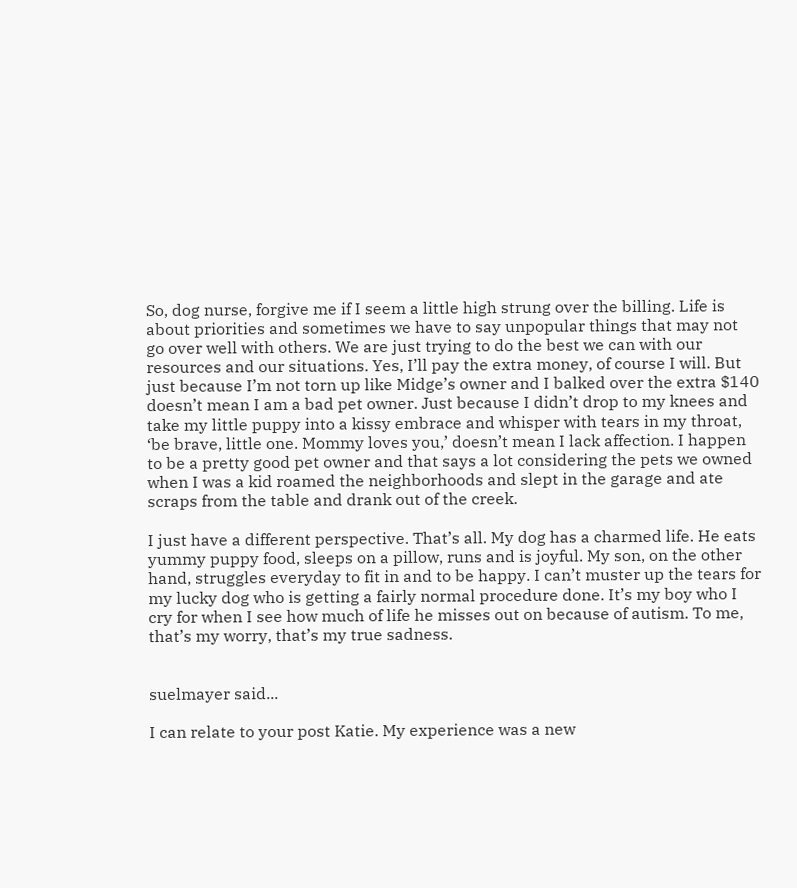So, dog nurse, forgive me if I seem a little high strung over the billing. Life is about priorities and sometimes we have to say unpopular things that may not go over well with others. We are just trying to do the best we can with our resources and our situations. Yes, I’ll pay the extra money, of course I will. But just because I’m not torn up like Midge’s owner and I balked over the extra $140 doesn’t mean I am a bad pet owner. Just because I didn’t drop to my knees and take my little puppy into a kissy embrace and whisper with tears in my throat, ‘be brave, little one. Mommy loves you,’ doesn’t mean I lack affection. I happen to be a pretty good pet owner and that says a lot considering the pets we owned when I was a kid roamed the neighborhoods and slept in the garage and ate scraps from the table and drank out of the creek.

I just have a different perspective. That’s all. My dog has a charmed life. He eats yummy puppy food, sleeps on a pillow, runs and is joyful. My son, on the other hand, struggles everyday to fit in and to be happy. I can’t muster up the tears for my lucky dog who is getting a fairly normal procedure done. It’s my boy who I cry for when I see how much of life he misses out on because of autism. To me, that’s my worry, that’s my true sadness.


suelmayer said...

I can relate to your post Katie. My experience was a new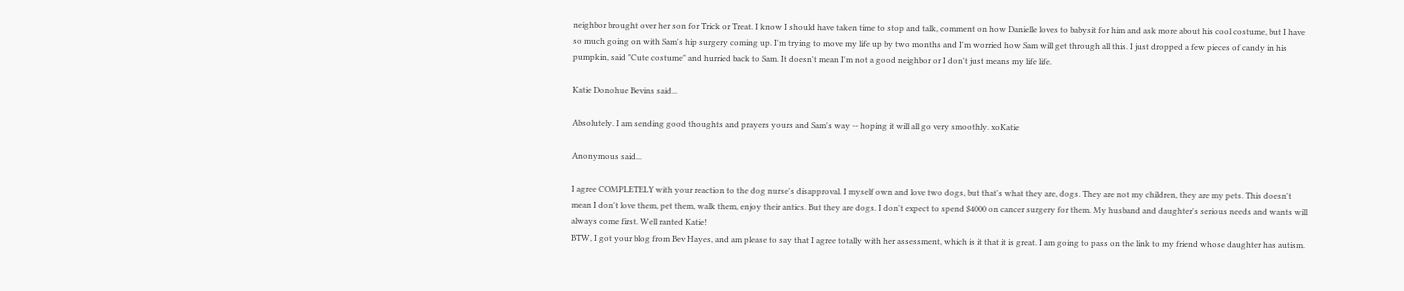neighbor brought over her son for Trick or Treat. I know I should have taken time to stop and talk, comment on how Danielle loves to babysit for him and ask more about his cool costume, but I have so much going on with Sam's hip surgery coming up. I'm trying to move my life up by two months and I'm worried how Sam will get through all this. I just dropped a few pieces of candy in his pumpkin, said "Cute costume" and hurried back to Sam. It doesn't mean I'm not a good neighbor or I don't just means my life life.

Katie Donohue Bevins said...

Absolutely. I am sending good thoughts and prayers yours and Sam's way -- hoping it will all go very smoothly. xoKatie

Anonymous said...

I agree COMPLETELY with your reaction to the dog nurse's disapproval. I myself own and love two dogs, but that's what they are, dogs. They are not my children, they are my pets. This doesn't mean I don't love them, pet them, walk them, enjoy their antics. But they are dogs. I don't expect to spend $4000 on cancer surgery for them. My husband and daughter's serious needs and wants will always come first. Well ranted Katie!
BTW, I got your blog from Bev Hayes, and am please to say that I agree totally with her assessment, which is it that it is great. I am going to pass on the link to my friend whose daughter has autism.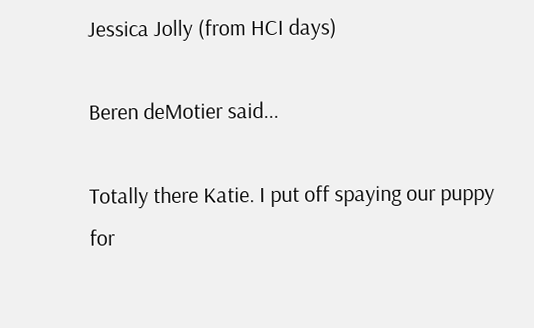Jessica Jolly (from HCI days)

Beren deMotier said...

Totally there Katie. I put off spaying our puppy for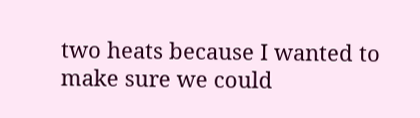two heats because I wanted to make sure we could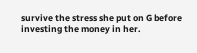survive the stress she put on G before investing the money in her.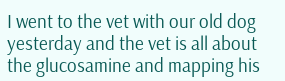I went to the vet with our old dog yesterday and the vet is all about the glucosamine and mapping his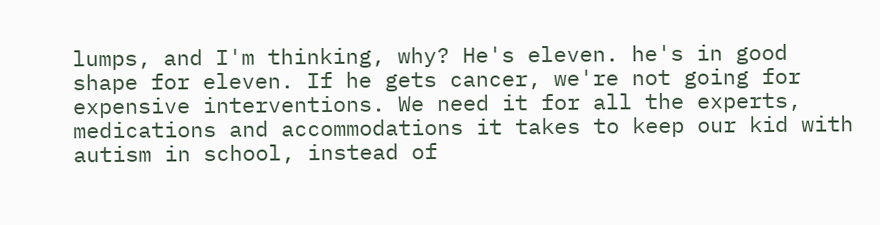lumps, and I'm thinking, why? He's eleven. he's in good shape for eleven. If he gets cancer, we're not going for expensive interventions. We need it for all the experts, medications and accommodations it takes to keep our kid with autism in school, instead of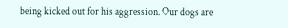being kicked out for his aggression. Our dogs are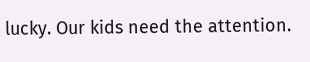lucky. Our kids need the attention.